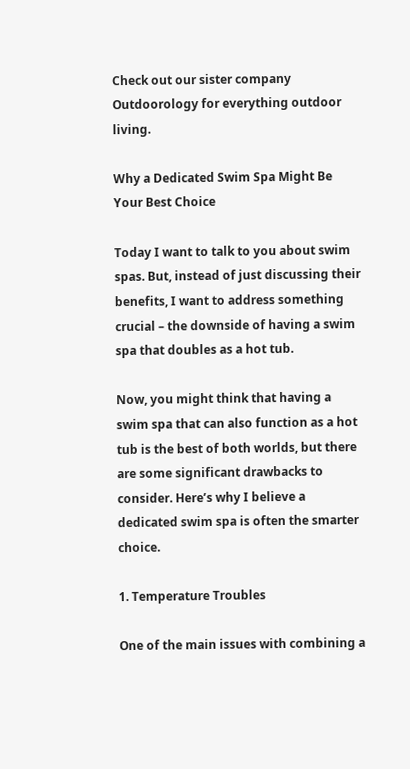Check out our sister company Outdoorology for everything outdoor living.

Why a Dedicated Swim Spa Might Be Your Best Choice

Today I want to talk to you about swim spas. But, instead of just discussing their benefits, I want to address something crucial – the downside of having a swim spa that doubles as a hot tub.

Now, you might think that having a swim spa that can also function as a hot tub is the best of both worlds, but there are some significant drawbacks to consider. Here’s why I believe a dedicated swim spa is often the smarter choice.

1. Temperature Troubles

One of the main issues with combining a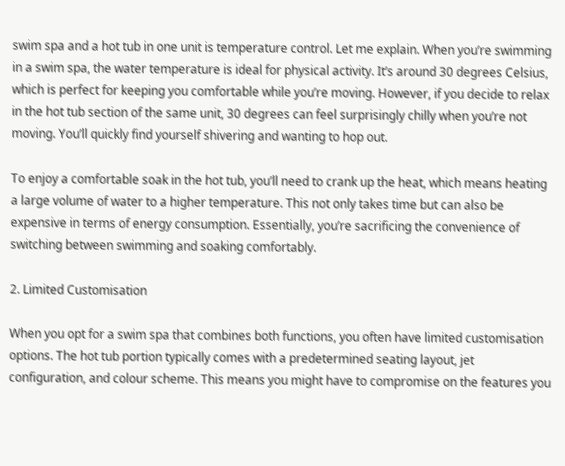swim spa and a hot tub in one unit is temperature control. Let me explain. When you’re swimming in a swim spa, the water temperature is ideal for physical activity. It’s around 30 degrees Celsius, which is perfect for keeping you comfortable while you’re moving. However, if you decide to relax in the hot tub section of the same unit, 30 degrees can feel surprisingly chilly when you’re not moving. You’ll quickly find yourself shivering and wanting to hop out.

To enjoy a comfortable soak in the hot tub, you’ll need to crank up the heat, which means heating a large volume of water to a higher temperature. This not only takes time but can also be expensive in terms of energy consumption. Essentially, you’re sacrificing the convenience of switching between swimming and soaking comfortably.

2. Limited Customisation

When you opt for a swim spa that combines both functions, you often have limited customisation options. The hot tub portion typically comes with a predetermined seating layout, jet configuration, and colour scheme. This means you might have to compromise on the features you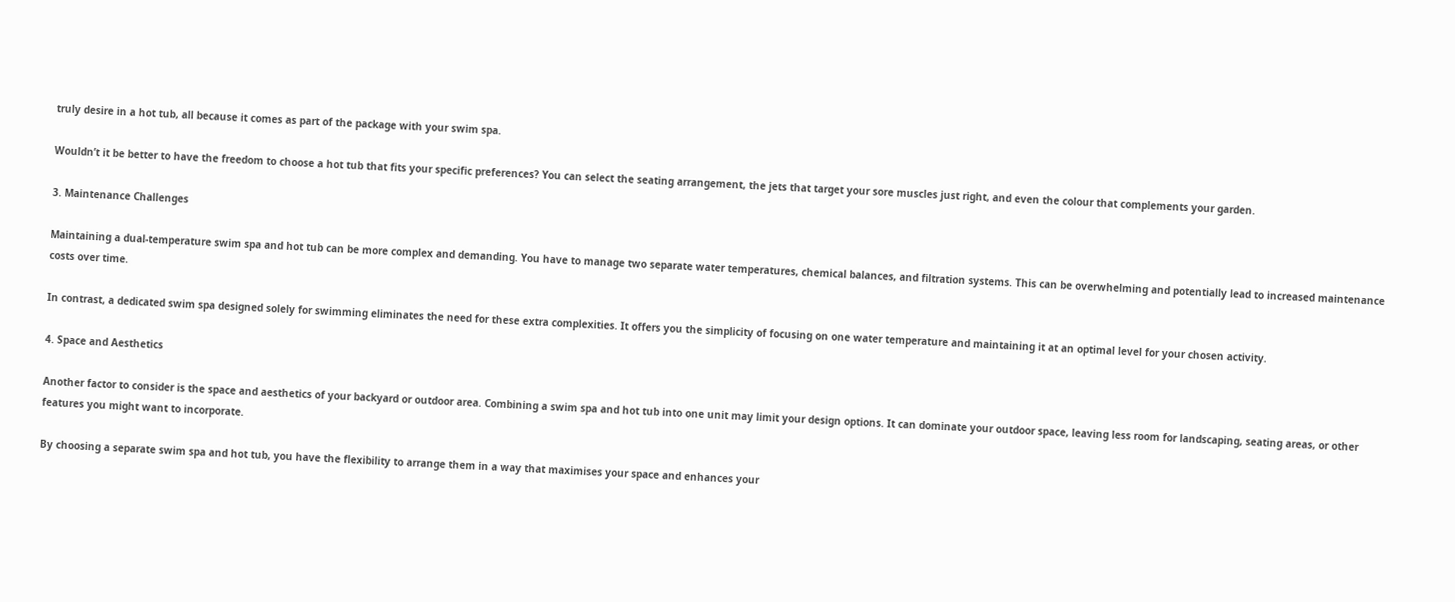truly desire in a hot tub, all because it comes as part of the package with your swim spa.

Wouldn’t it be better to have the freedom to choose a hot tub that fits your specific preferences? You can select the seating arrangement, the jets that target your sore muscles just right, and even the colour that complements your garden.

3. Maintenance Challenges

Maintaining a dual-temperature swim spa and hot tub can be more complex and demanding. You have to manage two separate water temperatures, chemical balances, and filtration systems. This can be overwhelming and potentially lead to increased maintenance costs over time.

In contrast, a dedicated swim spa designed solely for swimming eliminates the need for these extra complexities. It offers you the simplicity of focusing on one water temperature and maintaining it at an optimal level for your chosen activity.

4. Space and Aesthetics

Another factor to consider is the space and aesthetics of your backyard or outdoor area. Combining a swim spa and hot tub into one unit may limit your design options. It can dominate your outdoor space, leaving less room for landscaping, seating areas, or other features you might want to incorporate.

By choosing a separate swim spa and hot tub, you have the flexibility to arrange them in a way that maximises your space and enhances your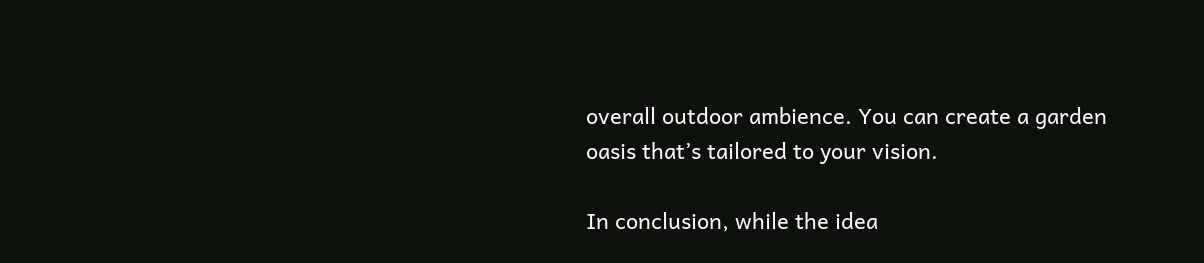overall outdoor ambience. You can create a garden oasis that’s tailored to your vision.

In conclusion, while the idea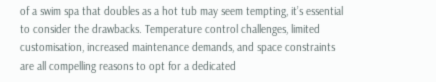of a swim spa that doubles as a hot tub may seem tempting, it’s essential to consider the drawbacks. Temperature control challenges, limited customisation, increased maintenance demands, and space constraints are all compelling reasons to opt for a dedicated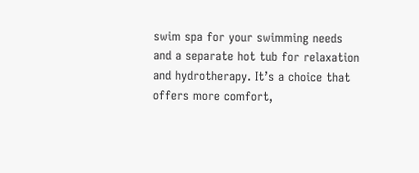swim spa for your swimming needs and a separate hot tub for relaxation and hydrotherapy. It’s a choice that offers more comfort,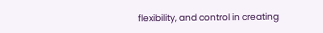flexibility, and control in creating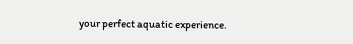your perfect aquatic experience.